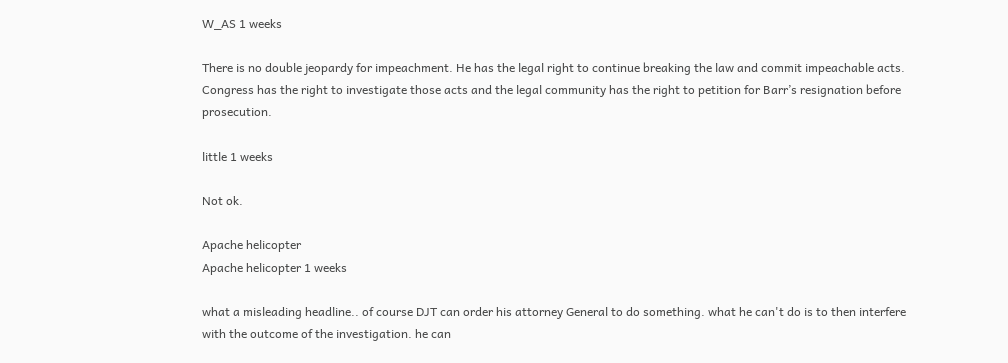W_AS 1 weeks

There is no double jeopardy for impeachment. He has the legal right to continue breaking the law and commit impeachable acts. Congress has the right to investigate those acts and the legal community has the right to petition for Barr’s resignation before prosecution.

little 1 weeks

Not ok.

Apache helicopter
Apache helicopter 1 weeks

what a misleading headline.. of course DJT can order his attorney General to do something. what he can't do is to then interfere with the outcome of the investigation. he can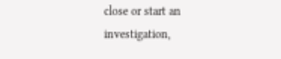close or start an investigation,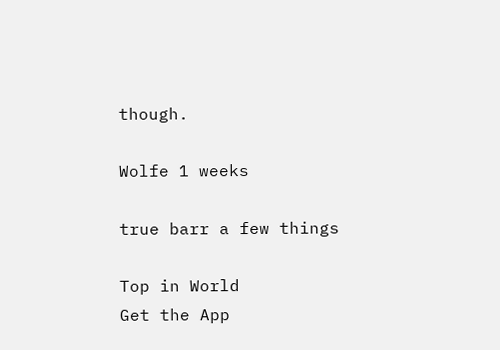though.

Wolfe 1 weeks

true barr a few things

Top in World
Get the App